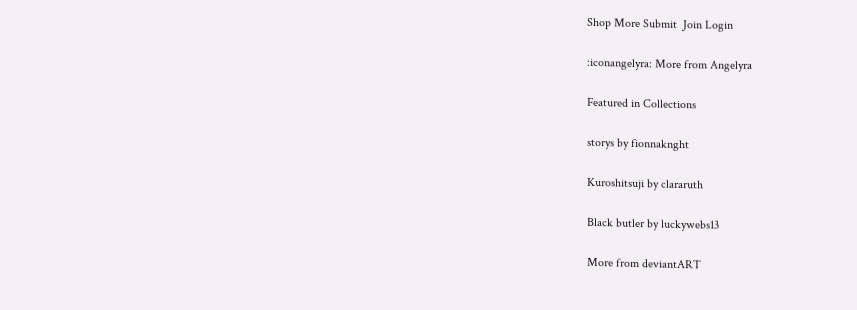Shop More Submit  Join Login

:iconangelyra: More from Angelyra

Featured in Collections

storys by fionnaknght

Kuroshitsuji by clararuth

Black butler by luckywebs13

More from deviantART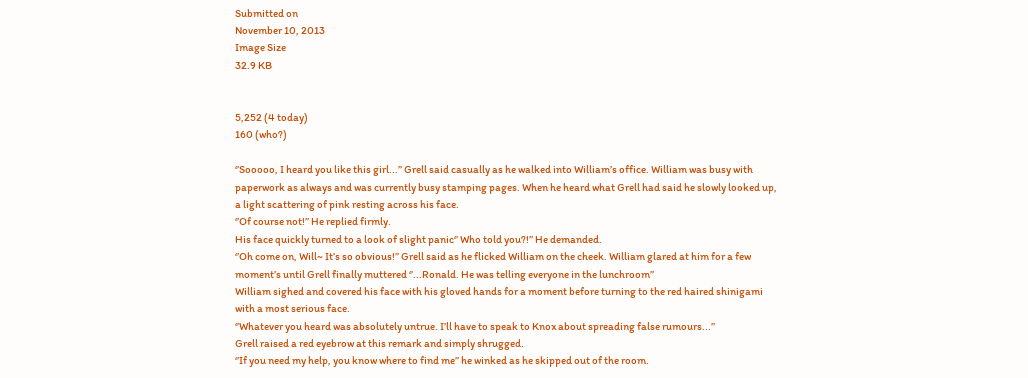Submitted on
November 10, 2013
Image Size
32.9 KB


5,252 (4 today)
160 (who?)

‘’Sooooo, I heard you like this girl...’’ Grell said casually as he walked into William’s office. William was busy with paperwork as always and was currently busy stamping pages. When he heard what Grell had said he slowly looked up, a light scattering of pink resting across his face.
‘’Of course not!’’ He replied firmly.
His face quickly turned to a look of slight panic‘’ Who told you?!’’ He demanded.
‘’Oh come on, Will~ It’s so obvious!’’ Grell said as he flicked William on the cheek. William glared at him for a few moment’s until Grell finally muttered ‘’...Ronald. He was telling everyone in the lunchroom’’
William sighed and covered his face with his gloved hands for a moment before turning to the red haired shinigami with a most serious face.
‘’Whatever you heard was absolutely untrue. I’ll have to speak to Knox about spreading false rumours...’’
Grell raised a red eyebrow at this remark and simply shrugged.
‘’If you need my help, you know where to find me’’ he winked as he skipped out of the room.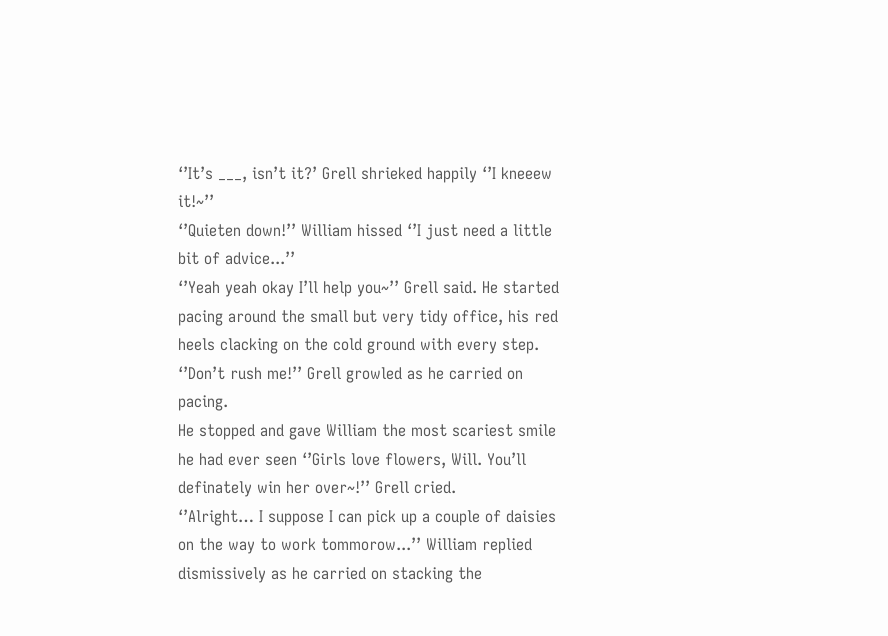‘’It’s ___, isn’t it?’ Grell shrieked happily ‘’I kneeew it!~’’
‘’Quieten down!’’ William hissed ‘’I just need a little bit of advice...’’
‘’Yeah yeah okay I’ll help you~’’ Grell said. He started pacing around the small but very tidy office, his red heels clacking on the cold ground with every step.
‘’Don’t rush me!’’ Grell growled as he carried on pacing.
He stopped and gave William the most scariest smile he had ever seen ‘’Girls love flowers, Will. You’ll definately win her over~!’’ Grell cried.
‘’Alright… I suppose I can pick up a couple of daisies on the way to work tommorow...’’ William replied dismissively as he carried on stacking the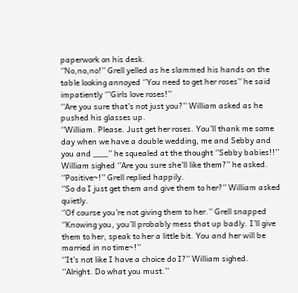paperwork on his desk.
‘’No,no,no!’’ Grell yelled as he slammed his hands on the table looking annoyed ‘’You need to get her roses’’ he said impatiently ‘’’Girls love roses!’’
‘’Are you sure that’s not just you?’’ William asked as he pushed his glasses up.
‘’William. Please. Just get her roses. You’ll thank me some day when we have a double wedding, me and Sebby and you and ___’’ he squealed at the thought ‘’Sebby babies!!’’
William sighed ‘’Are you sure she’ll like them?’’ he asked.
‘’Positive~!’’ Grell replied happily.
‘’So do I just get them and give them to her?’’ William asked quietly.
‘’Of course you’re not giving them to her.’’ Grell snapped ‘’Knowing you, you’ll probably mess that up badly. I’ll give them to her, speak to her a little bit. You and her will be married in no time~!’’
‘’It’s not like I have a choice do I?’’ William sighed.
‘’Alright. Do what you must.’’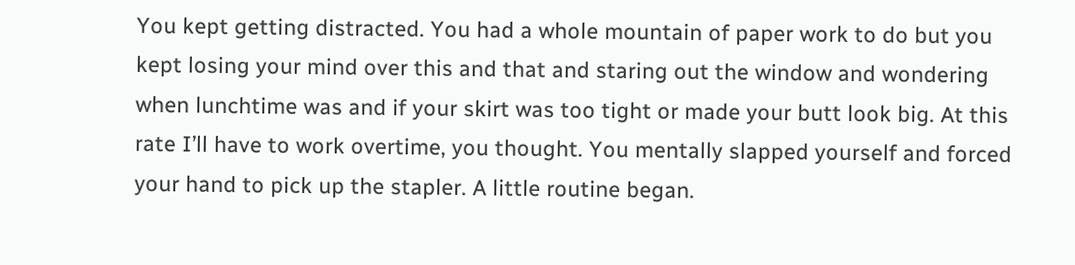You kept getting distracted. You had a whole mountain of paper work to do but you kept losing your mind over this and that and staring out the window and wondering when lunchtime was and if your skirt was too tight or made your butt look big. At this rate I’ll have to work overtime, you thought. You mentally slapped yourself and forced your hand to pick up the stapler. A little routine began.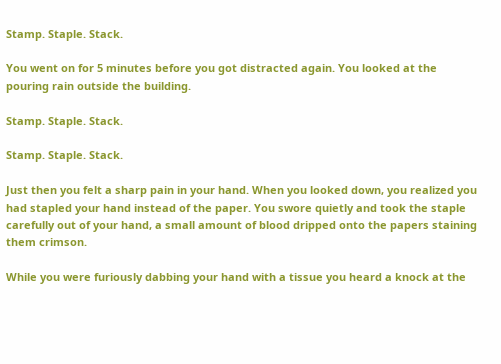Stamp. Staple. Stack.

You went on for 5 minutes before you got distracted again. You looked at the pouring rain outside the building.

Stamp. Staple. Stack.

Stamp. Staple. Stack.

Just then you felt a sharp pain in your hand. When you looked down, you realized you had stapled your hand instead of the paper. You swore quietly and took the staple carefully out of your hand, a small amount of blood dripped onto the papers staining them crimson.

While you were furiously dabbing your hand with a tissue you heard a knock at the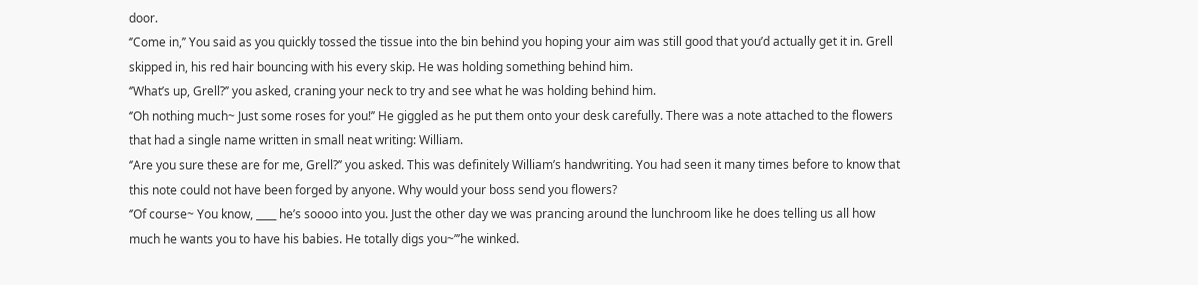door.
‘’Come in,’’ You said as you quickly tossed the tissue into the bin behind you hoping your aim was still good that you’d actually get it in. Grell skipped in, his red hair bouncing with his every skip. He was holding something behind him.
‘’What’s up, Grell?’’ you asked, craning your neck to try and see what he was holding behind him.
‘’Oh nothing much~ Just some roses for you!’’ He giggled as he put them onto your desk carefully. There was a note attached to the flowers that had a single name written in small neat writing: William.
‘’Are you sure these are for me, Grell?’’ you asked. This was definitely William’s handwriting. You had seen it many times before to know that this note could not have been forged by anyone. Why would your boss send you flowers?
‘’Of course~ You know, ____ he’s soooo into you. Just the other day we was prancing around the lunchroom like he does telling us all how much he wants you to have his babies. He totally digs you~’’’he winked.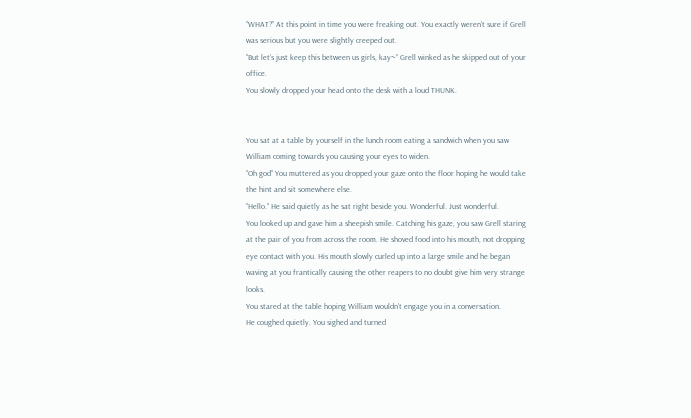‘’WHAT?’’ At this point in time you were freaking out. You exactly weren’t sure if Grell was serious but you were slightly creeped out.
‘’But let’s just keep this between us girls, kay~’’ Grell winked as he skipped out of your office.
You slowly dropped your head onto the desk with a loud THUNK.


You sat at a table by yourself in the lunch room eating a sandwich when you saw William coming towards you causing your eyes to widen.
‘’Oh god’’ You muttered as you dropped your gaze onto the floor hoping he would take the hint and sit somewhere else.
‘’Hello.’’ He said quietly as he sat right beside you. Wonderful. Just wonderful.
You looked up and gave him a sheepish smile. Catching his gaze, you saw Grell staring at the pair of you from across the room. He shoved food into his mouth, not dropping eye contact with you. His mouth slowly curled up into a large smile and he began waving at you frantically causing the other reapers to no doubt give him very strange looks.
You stared at the table hoping William wouldn’t engage you in a conversation.
He coughed quietly. You sighed and turned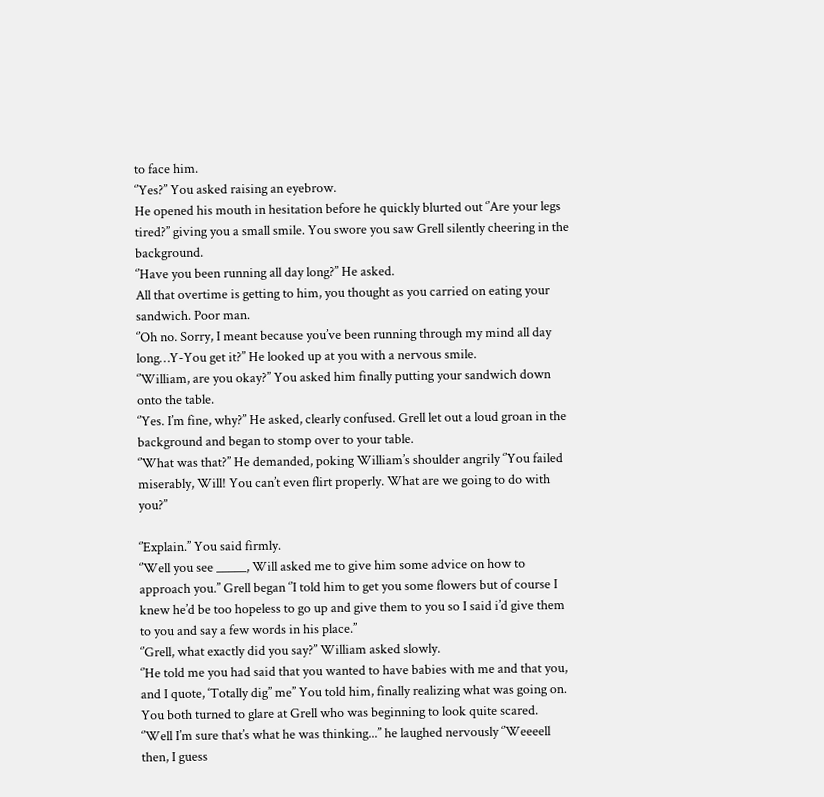to face him.
‘’Yes?’’ You asked raising an eyebrow.
He opened his mouth in hesitation before he quickly blurted out ‘’Are your legs tired?’’ giving you a small smile. You swore you saw Grell silently cheering in the background.
‘’Have you been running all day long?’’ He asked.
All that overtime is getting to him, you thought as you carried on eating your sandwich. Poor man.
‘’Oh no. Sorry, I meant because you’ve been running through my mind all day long…Y-You get it?’’ He looked up at you with a nervous smile.
‘’William, are you okay?’’ You asked him finally putting your sandwich down onto the table.
‘’Yes. I’m fine, why?’’ He asked, clearly confused. Grell let out a loud groan in the background and began to stomp over to your table.
‘’What was that?’’ He demanded, poking William’s shoulder angrily ‘’You failed miserably, Will! You can’t even flirt properly. What are we going to do with you?’’

‘’Explain.’’ You said firmly.
‘’Well you see _____, Will asked me to give him some advice on how to approach you.’’ Grell began ‘’I told him to get you some flowers but of course I knew he’d be too hopeless to go up and give them to you so I said i’d give them to you and say a few words in his place.’’
‘’Grell, what exactly did you say?’’ William asked slowly.
‘’He told me you had said that you wanted to have babies with me and that you, and I quote, ‘Totally dig’’ me’’ You told him, finally realizing what was going on. You both turned to glare at Grell who was beginning to look quite scared.
‘’Well I’m sure that’s what he was thinking...’’ he laughed nervously ‘’Weeeell then, I guess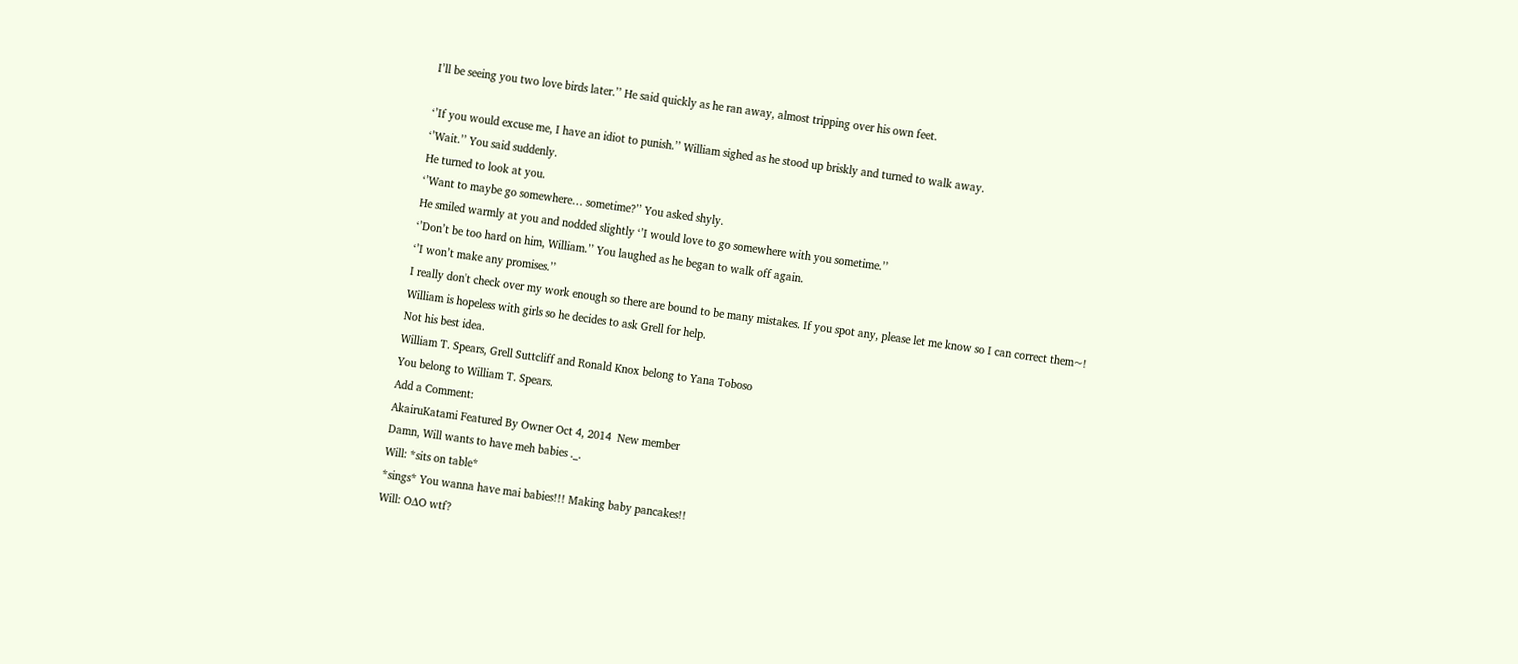I’ll be seeing you two love birds later.’’ He said quickly as he ran away, almost tripping over his own feet.

‘’If you would excuse me, I have an idiot to punish.’’ William sighed as he stood up briskly and turned to walk away.
‘’Wait.’’ You said suddenly.
He turned to look at you.
‘’Want to maybe go somewhere… sometime?’’ You asked shyly.
He smiled warmly at you and nodded slightly ‘’I would love to go somewhere with you sometime.’’
‘’Don’t be too hard on him, William.’’ You laughed as he began to walk off again.
‘’I won’t make any promises.’’
I really don't check over my work enough so there are bound to be many mistakes. If you spot any, please let me know so I can correct them~!
William is hopeless with girls so he decides to ask Grell for help.
Not his best idea.
William T. Spears, Grell Suttcliff and Ronald Knox belong to Yana Toboso
You belong to William T. Spears.
Add a Comment:
AkairuKatami Featured By Owner Oct 4, 2014  New member
Damn, Will wants to have meh babies ._.
Will: *sits on table*
*sings* You wanna have mai babies!!! Making baby pancakes!!
Will: O∆O wtf?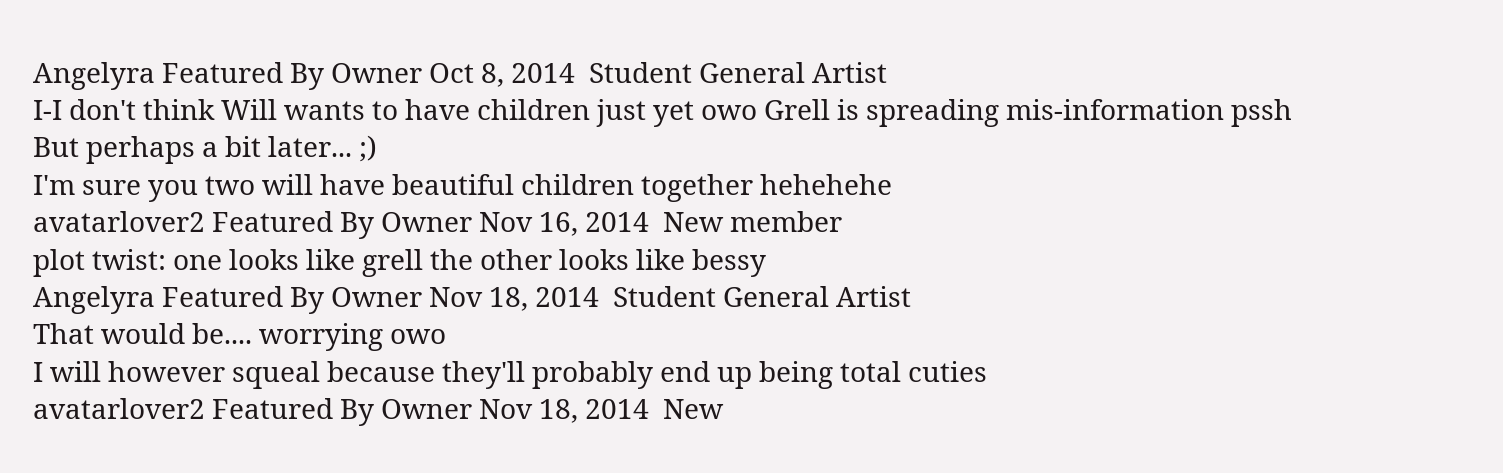Angelyra Featured By Owner Oct 8, 2014  Student General Artist
I-I don't think Will wants to have children just yet owo Grell is spreading mis-information pssh
But perhaps a bit later... ;)
I'm sure you two will have beautiful children together hehehehe
avatarlover2 Featured By Owner Nov 16, 2014  New member
plot twist: one looks like grell the other looks like bessy
Angelyra Featured By Owner Nov 18, 2014  Student General Artist
That would be.... worrying owo
I will however squeal because they'll probably end up being total cuties
avatarlover2 Featured By Owner Nov 18, 2014  New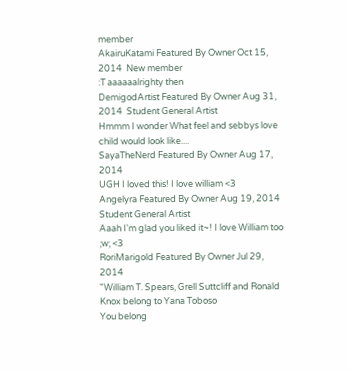member
AkairuKatami Featured By Owner Oct 15, 2014  New member
:T aaaaaalrighty then
DemigodArtist Featured By Owner Aug 31, 2014  Student General Artist
Hmmm I wonder What feel and sebbys love child would look like....
SayaTheNerd Featured By Owner Aug 17, 2014
UGH I loved this! I love william <3
Angelyra Featured By Owner Aug 19, 2014  Student General Artist
Aaah I'm glad you liked it~! I love William too ;w; <3
RoriMarigold Featured By Owner Jul 29, 2014
"William T. Spears, Grell Suttcliff and Ronald Knox belong to Yana Toboso
You belong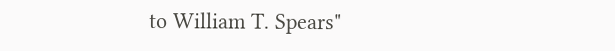to William T. Spears"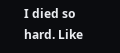I died so hard. Like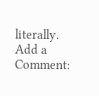literally.
Add a Comment: